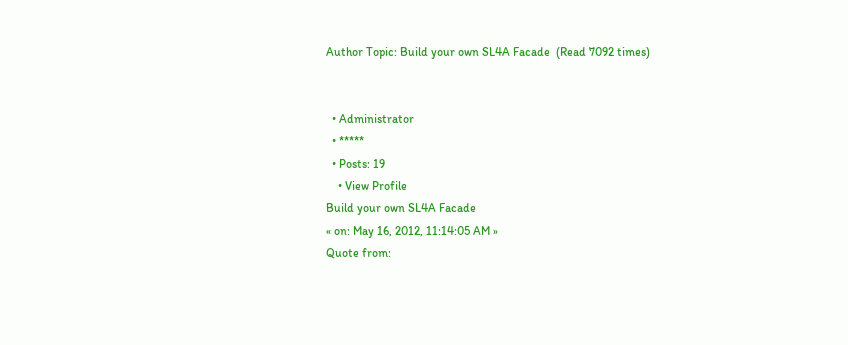Author Topic: Build your own SL4A Facade  (Read 7092 times)


  • Administrator
  • *****
  • Posts: 19
    • View Profile
Build your own SL4A Facade
« on: May 16, 2012, 11:14:05 AM »
Quote from: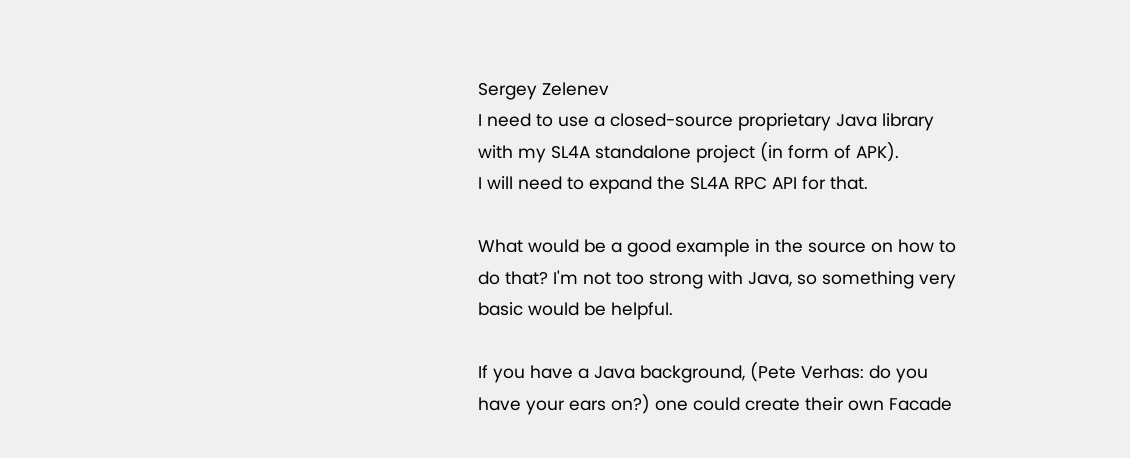Sergey Zelenev
I need to use a closed-source proprietary Java library with my SL4A standalone project (in form of APK).
I will need to expand the SL4A RPC API for that.

What would be a good example in the source on how to do that? I'm not too strong with Java, so something very basic would be helpful.

If you have a Java background, (Pete Verhas: do you have your ears on?) one could create their own Facade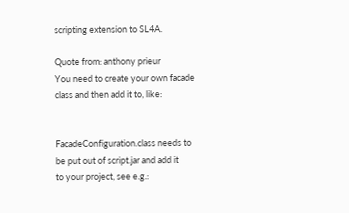scripting extension to SL4A.

Quote from: anthony prieur
You need to create your own facade class and then add it to, like:


FacadeConfiguration.class needs to be put out of script.jar and add it
to your project, see e.g.: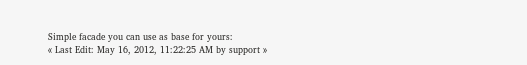Simple facade you can use as base for yours:
« Last Edit: May 16, 2012, 11:22:25 AM by support »